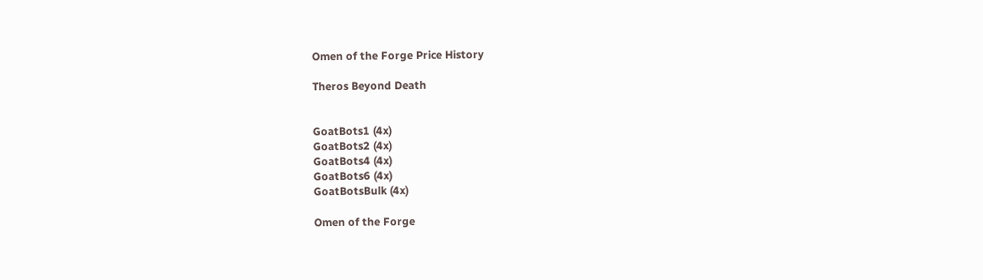Omen of the Forge Price History

Theros Beyond Death


GoatBots1 (4x)
GoatBots2 (4x)
GoatBots4 (4x)
GoatBots6 (4x)
GoatBotsBulk (4x)

Omen of the Forge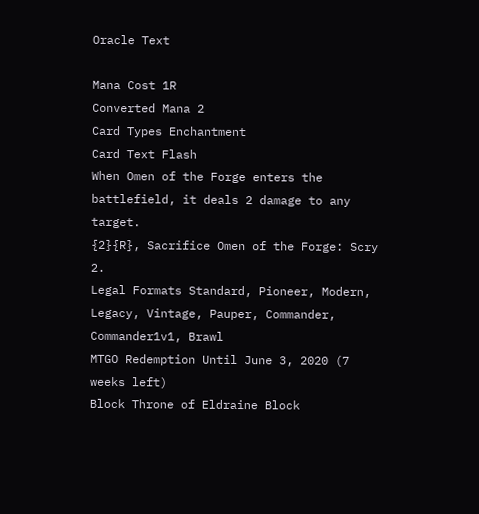Oracle Text

Mana Cost 1R
Converted Mana 2
Card Types Enchantment
Card Text Flash
When Omen of the Forge enters the battlefield, it deals 2 damage to any target.
{2}{R}, Sacrifice Omen of the Forge: Scry 2.
Legal Formats Standard, Pioneer, Modern, Legacy, Vintage, Pauper, Commander, Commander1v1, Brawl
MTGO Redemption Until June 3, 2020 (7 weeks left)
Block Throne of Eldraine Block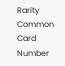Rarity Common
Card Number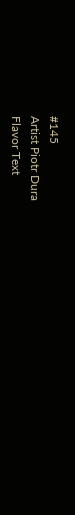#145
Artist Piotr Dura
Flavor Text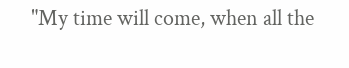"My time will come, when all the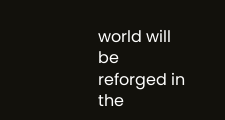world will be reforged in the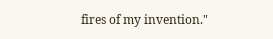fires of my invention."